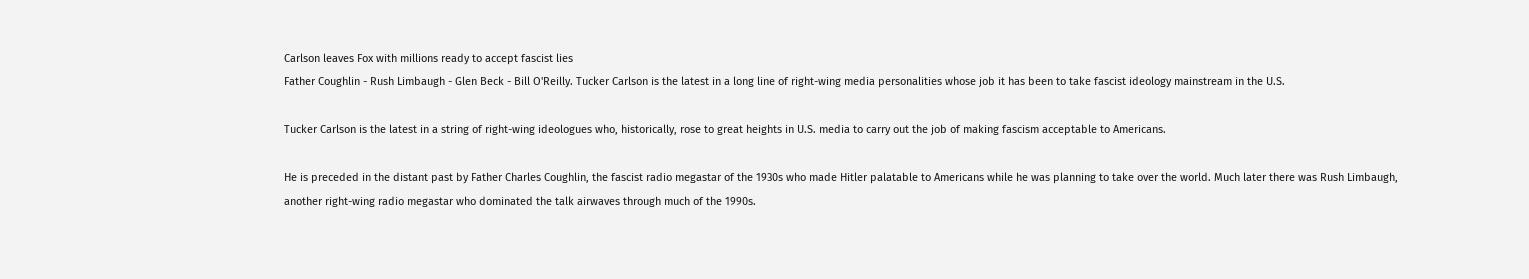Carlson leaves Fox with millions ready to accept fascist lies
Father Coughlin - Rush Limbaugh - Glen Beck - Bill O'Reilly. Tucker Carlson is the latest in a long line of right-wing media personalities whose job it has been to take fascist ideology mainstream in the U.S.

Tucker Carlson is the latest in a string of right-wing ideologues who, historically, rose to great heights in U.S. media to carry out the job of making fascism acceptable to Americans.

He is preceded in the distant past by Father Charles Coughlin, the fascist radio megastar of the 1930s who made Hitler palatable to Americans while he was planning to take over the world. Much later there was Rush Limbaugh, another right-wing radio megastar who dominated the talk airwaves through much of the 1990s.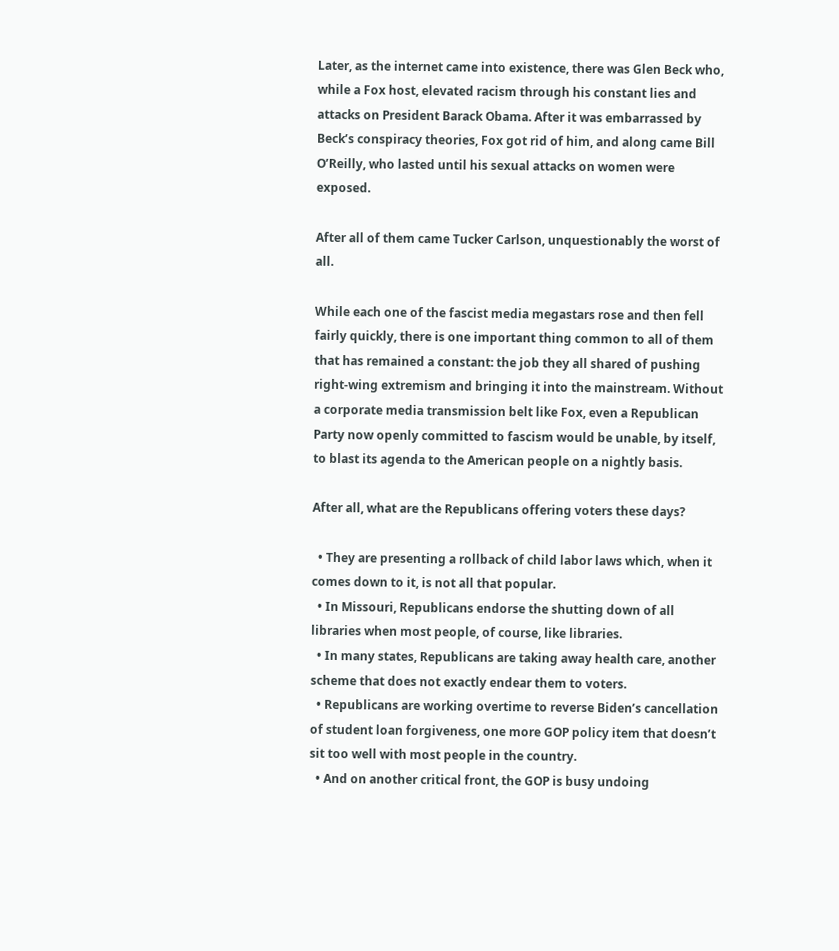Later, as the internet came into existence, there was Glen Beck who, while a Fox host, elevated racism through his constant lies and attacks on President Barack Obama. After it was embarrassed by Beck’s conspiracy theories, Fox got rid of him, and along came Bill O’Reilly, who lasted until his sexual attacks on women were exposed.

After all of them came Tucker Carlson, unquestionably the worst of all.

While each one of the fascist media megastars rose and then fell fairly quickly, there is one important thing common to all of them that has remained a constant: the job they all shared of pushing right-wing extremism and bringing it into the mainstream. Without a corporate media transmission belt like Fox, even a Republican Party now openly committed to fascism would be unable, by itself, to blast its agenda to the American people on a nightly basis.

After all, what are the Republicans offering voters these days?

  • They are presenting a rollback of child labor laws which, when it comes down to it, is not all that popular.
  • In Missouri, Republicans endorse the shutting down of all libraries when most people, of course, like libraries.
  • In many states, Republicans are taking away health care, another scheme that does not exactly endear them to voters.
  • Republicans are working overtime to reverse Biden’s cancellation of student loan forgiveness, one more GOP policy item that doesn’t sit too well with most people in the country.
  • And on another critical front, the GOP is busy undoing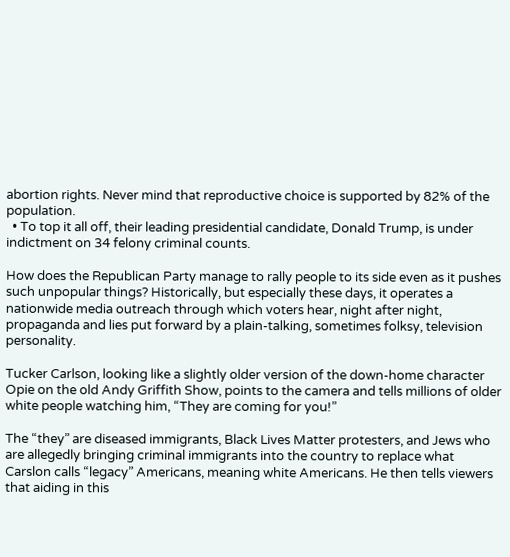abortion rights. Never mind that reproductive choice is supported by 82% of the population.
  • To top it all off, their leading presidential candidate, Donald Trump, is under indictment on 34 felony criminal counts.

How does the Republican Party manage to rally people to its side even as it pushes such unpopular things? Historically, but especially these days, it operates a nationwide media outreach through which voters hear, night after night, propaganda and lies put forward by a plain-talking, sometimes folksy, television personality.

Tucker Carlson, looking like a slightly older version of the down-home character Opie on the old Andy Griffith Show, points to the camera and tells millions of older white people watching him, “They are coming for you!”

The “they” are diseased immigrants, Black Lives Matter protesters, and Jews who are allegedly bringing criminal immigrants into the country to replace what Carslon calls “legacy” Americans, meaning white Americans. He then tells viewers that aiding in this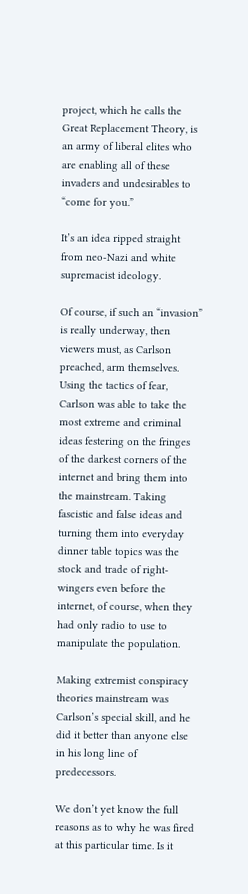project, which he calls the Great Replacement Theory, is an army of liberal elites who are enabling all of these invaders and undesirables to “come for you.”

It’s an idea ripped straight from neo-Nazi and white supremacist ideology.

Of course, if such an “invasion” is really underway, then viewers must, as Carlson preached, arm themselves. Using the tactics of fear, Carlson was able to take the most extreme and criminal ideas festering on the fringes of the darkest corners of the internet and bring them into the mainstream. Taking fascistic and false ideas and turning them into everyday dinner table topics was the stock and trade of right-wingers even before the internet, of course, when they had only radio to use to manipulate the population.

Making extremist conspiracy theories mainstream was Carlson’s special skill, and he did it better than anyone else in his long line of predecessors.

We don’t yet know the full reasons as to why he was fired at this particular time. Is it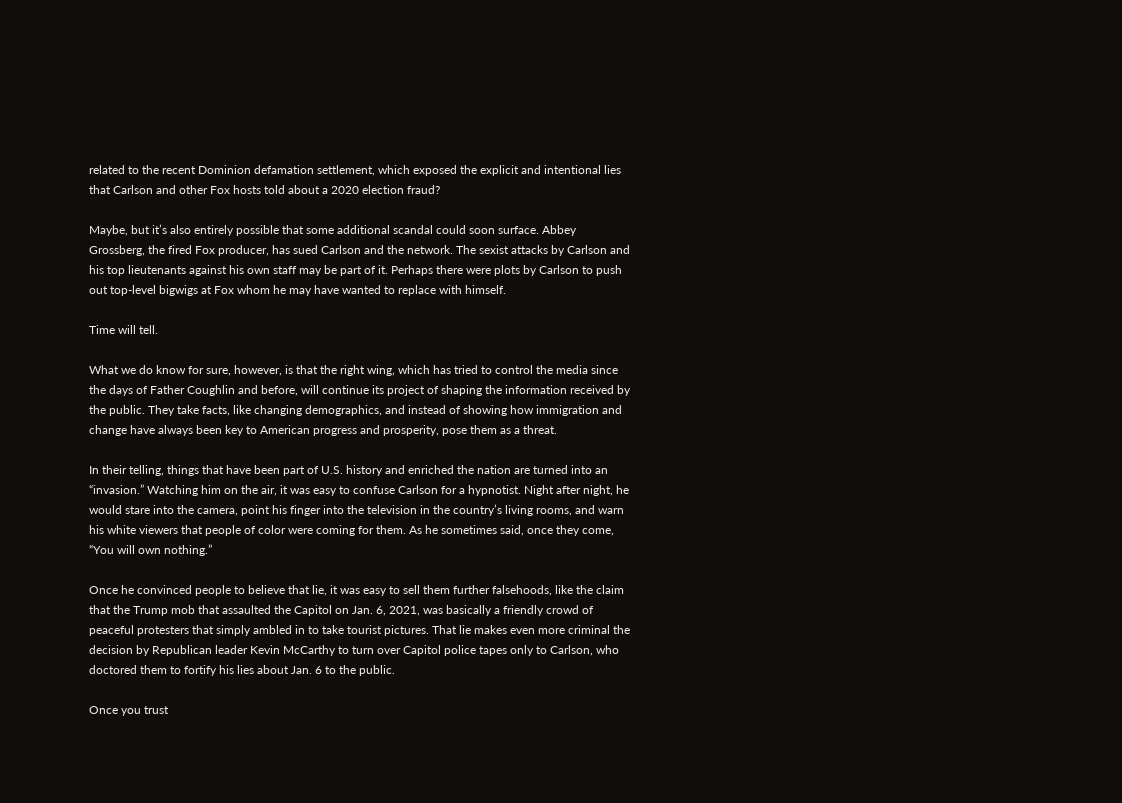related to the recent Dominion defamation settlement, which exposed the explicit and intentional lies that Carlson and other Fox hosts told about a 2020 election fraud?

Maybe, but it’s also entirely possible that some additional scandal could soon surface. Abbey Grossberg, the fired Fox producer, has sued Carlson and the network. The sexist attacks by Carlson and his top lieutenants against his own staff may be part of it. Perhaps there were plots by Carlson to push out top-level bigwigs at Fox whom he may have wanted to replace with himself.

Time will tell.

What we do know for sure, however, is that the right wing, which has tried to control the media since the days of Father Coughlin and before, will continue its project of shaping the information received by the public. They take facts, like changing demographics, and instead of showing how immigration and change have always been key to American progress and prosperity, pose them as a threat.

In their telling, things that have been part of U.S. history and enriched the nation are turned into an “invasion.” Watching him on the air, it was easy to confuse Carlson for a hypnotist. Night after night, he would stare into the camera, point his finger into the television in the country’s living rooms, and warn his white viewers that people of color were coming for them. As he sometimes said, once they come, “You will own nothing.”

Once he convinced people to believe that lie, it was easy to sell them further falsehoods, like the claim that the Trump mob that assaulted the Capitol on Jan. 6, 2021, was basically a friendly crowd of peaceful protesters that simply ambled in to take tourist pictures. That lie makes even more criminal the decision by Republican leader Kevin McCarthy to turn over Capitol police tapes only to Carlson, who doctored them to fortify his lies about Jan. 6 to the public.

Once you trust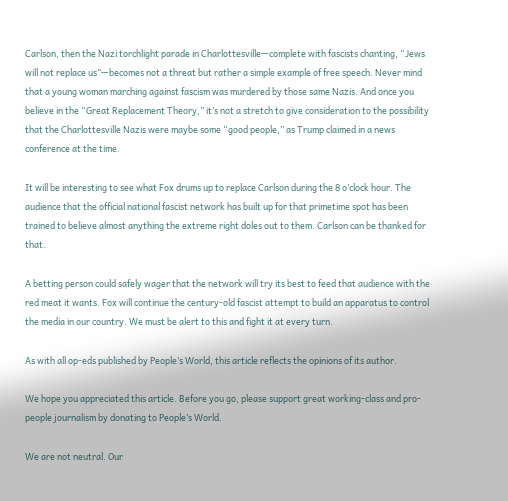Carlson, then the Nazi torchlight parade in Charlottesville—complete with fascists chanting, “Jews will not replace us”—becomes not a threat but rather a simple example of free speech. Never mind that a young woman marching against fascism was murdered by those same Nazis. And once you believe in the “Great Replacement Theory,” it’s not a stretch to give consideration to the possibility that the Charlottesville Nazis were maybe some “good people,” as Trump claimed in a news conference at the time.

It will be interesting to see what Fox drums up to replace Carlson during the 8 o’clock hour. The audience that the official national fascist network has built up for that primetime spot has been trained to believe almost anything the extreme right doles out to them. Carlson can be thanked for that.

A betting person could safely wager that the network will try its best to feed that audience with the red meat it wants. Fox will continue the century-old fascist attempt to build an apparatus to control the media in our country. We must be alert to this and fight it at every turn.

As with all op-eds published by People’s World, this article reflects the opinions of its author.

We hope you appreciated this article. Before you go, please support great working-class and pro-people journalism by donating to People’s World.

We are not neutral. Our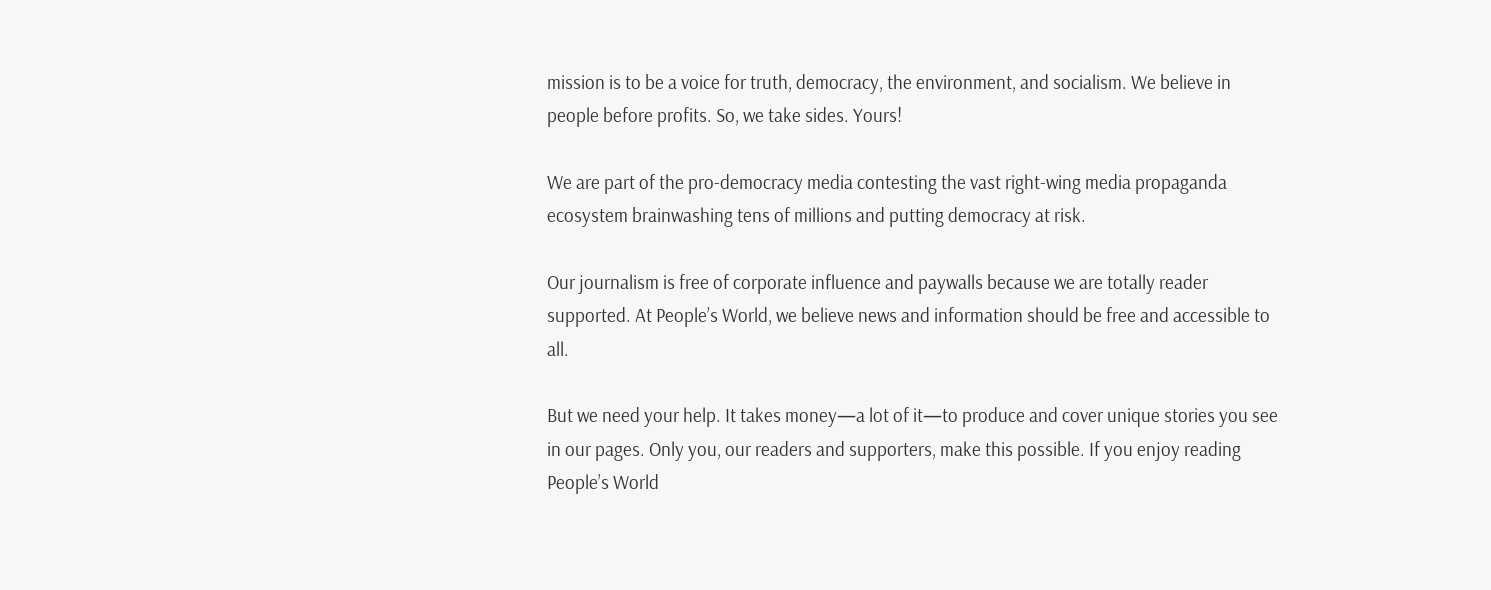mission is to be a voice for truth, democracy, the environment, and socialism. We believe in people before profits. So, we take sides. Yours!

We are part of the pro-democracy media contesting the vast right-wing media propaganda ecosystem brainwashing tens of millions and putting democracy at risk.

Our journalism is free of corporate influence and paywalls because we are totally reader supported. At People’s World, we believe news and information should be free and accessible to all.

But we need your help. It takes money—a lot of it—to produce and cover unique stories you see in our pages. Only you, our readers and supporters, make this possible. If you enjoy reading People’s World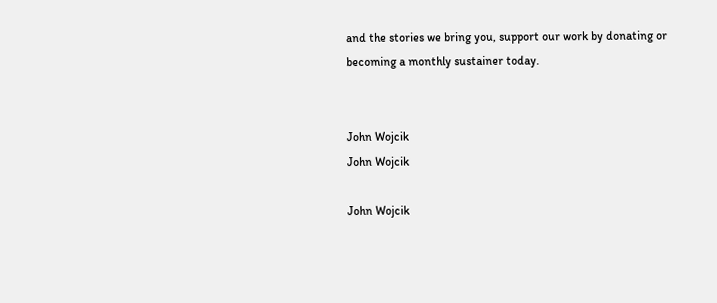and the stories we bring you, support our work by donating or becoming a monthly sustainer today.


John Wojcik
John Wojcik

John Wojcik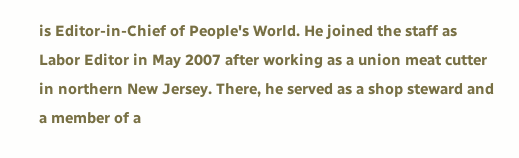is Editor-in-Chief of People's World. He joined the staff as Labor Editor in May 2007 after working as a union meat cutter in northern New Jersey. There, he served as a shop steward and a member of a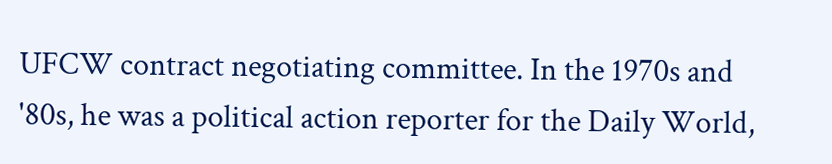UFCW contract negotiating committee. In the 1970s and '80s, he was a political action reporter for the Daily World,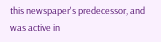this newspaper's predecessor, and was active in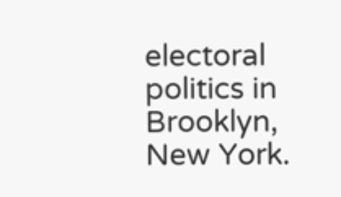electoral politics in Brooklyn, New York.